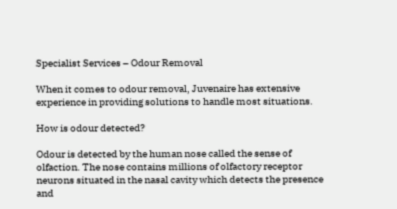Specialist Services – Odour Removal

When it comes to odour removal, Juvenaire has extensive experience in providing solutions to handle most situations.

How is odour detected?

Odour is detected by the human nose called the sense of olfaction. The nose contains millions of olfactory receptor neurons situated in the nasal cavity which detects the presence and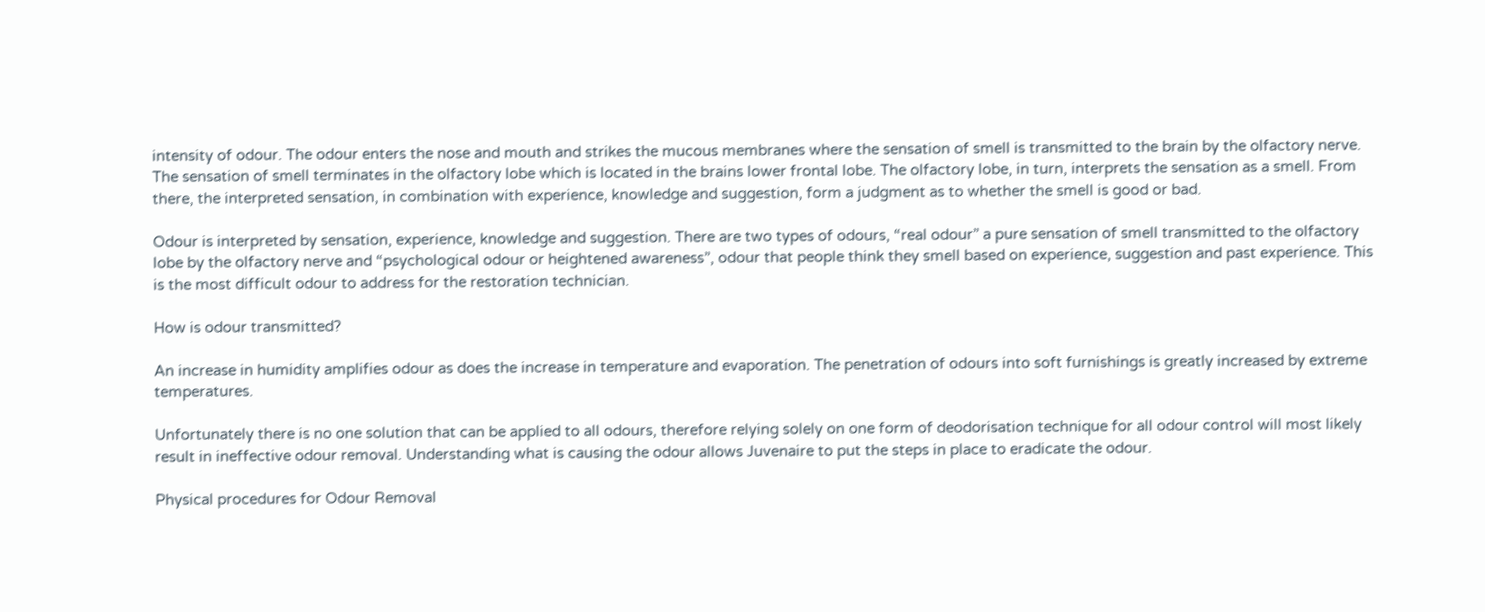intensity of odour. The odour enters the nose and mouth and strikes the mucous membranes where the sensation of smell is transmitted to the brain by the olfactory nerve. The sensation of smell terminates in the olfactory lobe which is located in the brains lower frontal lobe. The olfactory lobe, in turn, interprets the sensation as a smell. From there, the interpreted sensation, in combination with experience, knowledge and suggestion, form a judgment as to whether the smell is good or bad.

Odour is interpreted by sensation, experience, knowledge and suggestion. There are two types of odours, “real odour” a pure sensation of smell transmitted to the olfactory lobe by the olfactory nerve and “psychological odour or heightened awareness”, odour that people think they smell based on experience, suggestion and past experience. This is the most difficult odour to address for the restoration technician.

How is odour transmitted?

An increase in humidity amplifies odour as does the increase in temperature and evaporation. The penetration of odours into soft furnishings is greatly increased by extreme temperatures.

Unfortunately there is no one solution that can be applied to all odours, therefore relying solely on one form of deodorisation technique for all odour control will most likely result in ineffective odour removal. Understanding what is causing the odour allows Juvenaire to put the steps in place to eradicate the odour.

Physical procedures for Odour Removal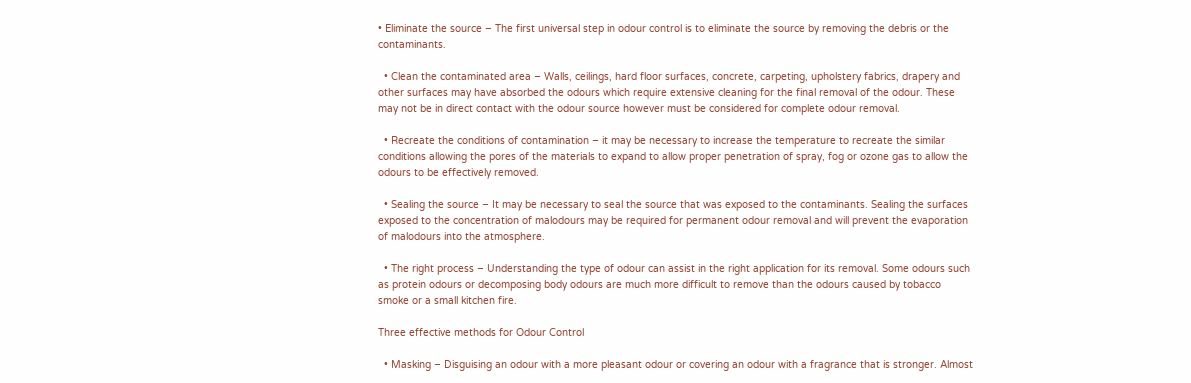• Eliminate the source – The first universal step in odour control is to eliminate the source by removing the debris or the contaminants.

  • Clean the contaminated area – Walls, ceilings, hard floor surfaces, concrete, carpeting, upholstery fabrics, drapery and other surfaces may have absorbed the odours which require extensive cleaning for the final removal of the odour. These may not be in direct contact with the odour source however must be considered for complete odour removal.

  • Recreate the conditions of contamination – it may be necessary to increase the temperature to recreate the similar conditions allowing the pores of the materials to expand to allow proper penetration of spray, fog or ozone gas to allow the odours to be effectively removed.

  • Sealing the source – It may be necessary to seal the source that was exposed to the contaminants. Sealing the surfaces exposed to the concentration of malodours may be required for permanent odour removal and will prevent the evaporation of malodours into the atmosphere.

  • The right process – Understanding the type of odour can assist in the right application for its removal. Some odours such as protein odours or decomposing body odours are much more difficult to remove than the odours caused by tobacco smoke or a small kitchen fire.

Three effective methods for Odour Control

  • Masking – Disguising an odour with a more pleasant odour or covering an odour with a fragrance that is stronger. Almost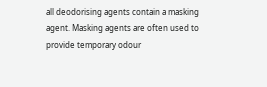all deodorising agents contain a masking agent. Masking agents are often used to provide temporary odour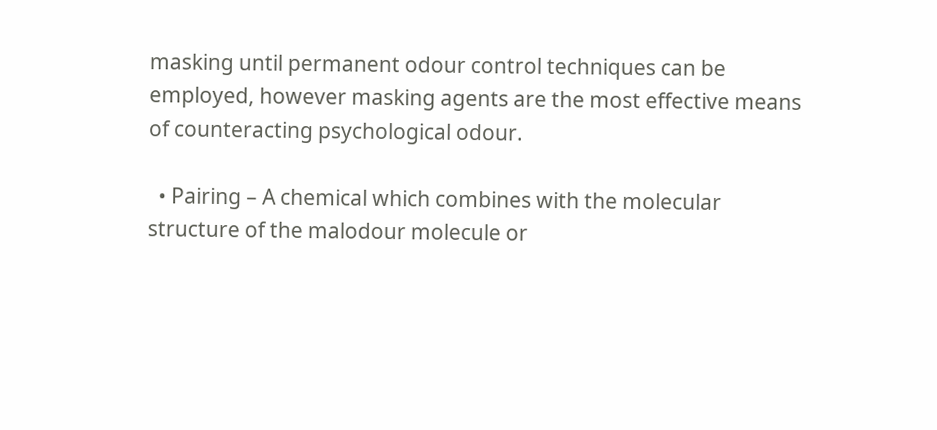masking until permanent odour control techniques can be employed, however masking agents are the most effective means of counteracting psychological odour.

  • Pairing – A chemical which combines with the molecular structure of the malodour molecule or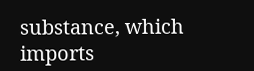substance, which imports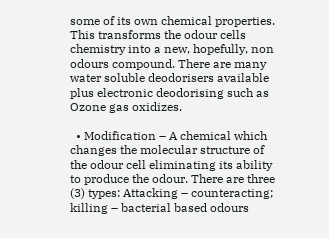some of its own chemical properties. This transforms the odour cells chemistry into a new, hopefully, non odours compound. There are many water soluble deodorisers available plus electronic deodorising such as Ozone gas oxidizes.

  • Modification – A chemical which changes the molecular structure of the odour cell eliminating its ability to produce the odour. There are three (3) types: Attacking – counteracting; killing – bacterial based odours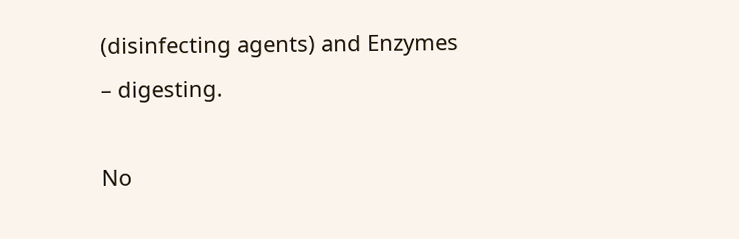(disinfecting agents) and Enzymes – digesting.

No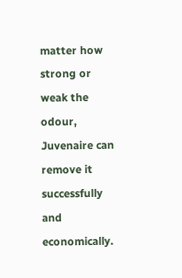matter how strong or weak the odour, Juvenaire can remove it successfully and economically.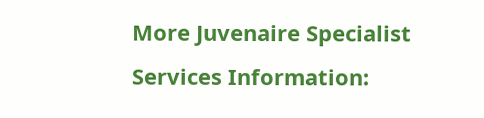More Juvenaire Specialist Services Information: